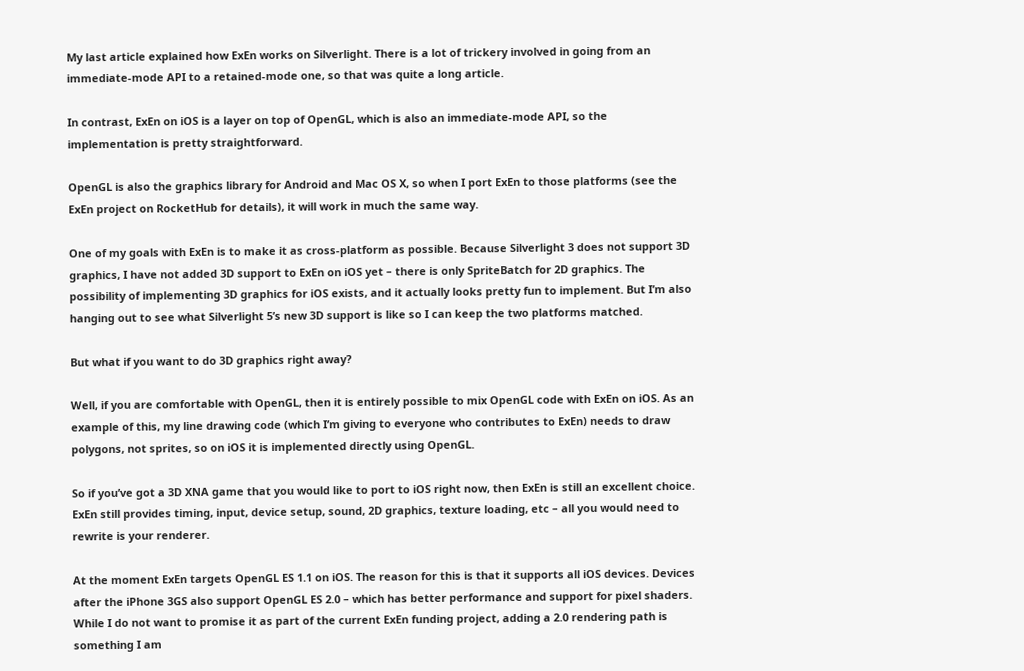My last article explained how ExEn works on Silverlight. There is a lot of trickery involved in going from an immediate-mode API to a retained-mode one, so that was quite a long article.

In contrast, ExEn on iOS is a layer on top of OpenGL, which is also an immediate-mode API, so the implementation is pretty straightforward.

OpenGL is also the graphics library for Android and Mac OS X, so when I port ExEn to those platforms (see the ExEn project on RocketHub for details), it will work in much the same way.

One of my goals with ExEn is to make it as cross-platform as possible. Because Silverlight 3 does not support 3D graphics, I have not added 3D support to ExEn on iOS yet – there is only SpriteBatch for 2D graphics. The possibility of implementing 3D graphics for iOS exists, and it actually looks pretty fun to implement. But I’m also hanging out to see what Silverlight 5’s new 3D support is like so I can keep the two platforms matched.

But what if you want to do 3D graphics right away?

Well, if you are comfortable with OpenGL, then it is entirely possible to mix OpenGL code with ExEn on iOS. As an example of this, my line drawing code (which I’m giving to everyone who contributes to ExEn) needs to draw polygons, not sprites, so on iOS it is implemented directly using OpenGL.

So if you’ve got a 3D XNA game that you would like to port to iOS right now, then ExEn is still an excellent choice. ExEn still provides timing, input, device setup, sound, 2D graphics, texture loading, etc – all you would need to rewrite is your renderer.

At the moment ExEn targets OpenGL ES 1.1 on iOS. The reason for this is that it supports all iOS devices. Devices after the iPhone 3GS also support OpenGL ES 2.0 – which has better performance and support for pixel shaders. While I do not want to promise it as part of the current ExEn funding project, adding a 2.0 rendering path is something I am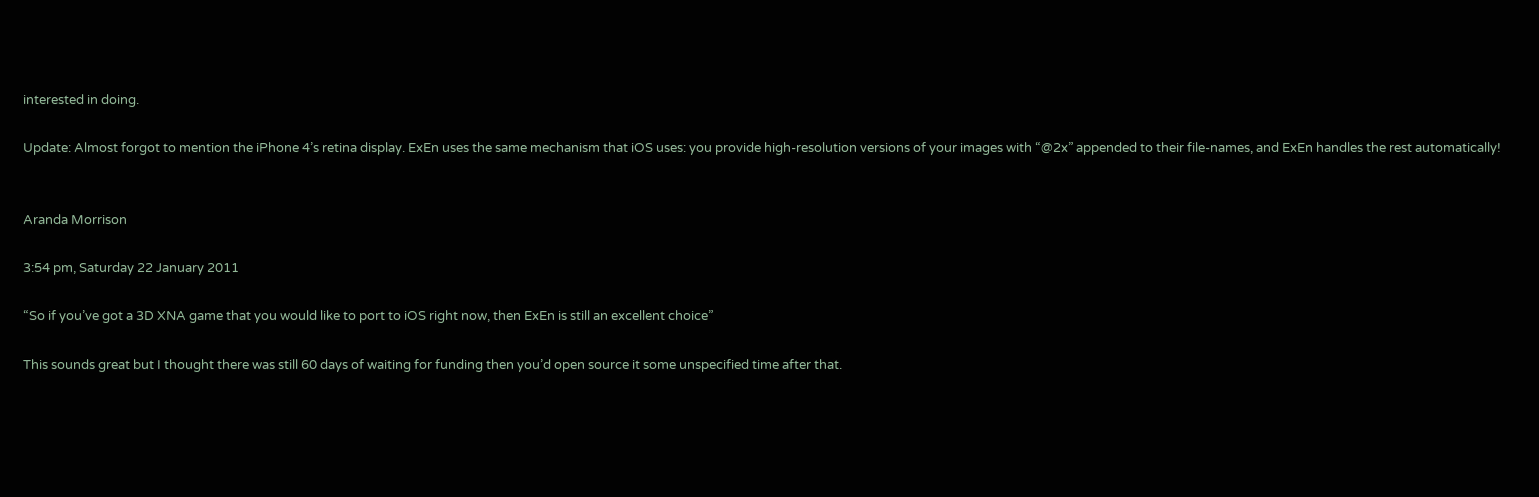interested in doing.

Update: Almost forgot to mention the iPhone 4’s retina display. ExEn uses the same mechanism that iOS uses: you provide high-resolution versions of your images with “@2x” appended to their file-names, and ExEn handles the rest automatically!


Aranda Morrison

3:54 pm, Saturday 22 January 2011

“So if you’ve got a 3D XNA game that you would like to port to iOS right now, then ExEn is still an excellent choice”

This sounds great but I thought there was still 60 days of waiting for funding then you’d open source it some unspecified time after that.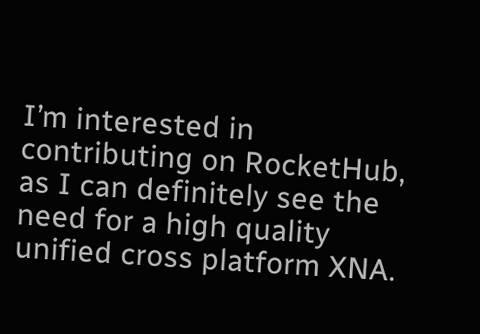I’m interested in contributing on RocketHub, as I can definitely see the need for a high quality unified cross platform XNA.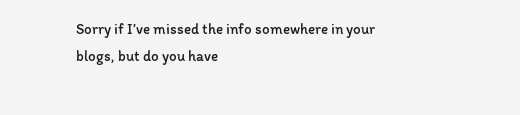Sorry if I’ve missed the info somewhere in your blogs, but do you have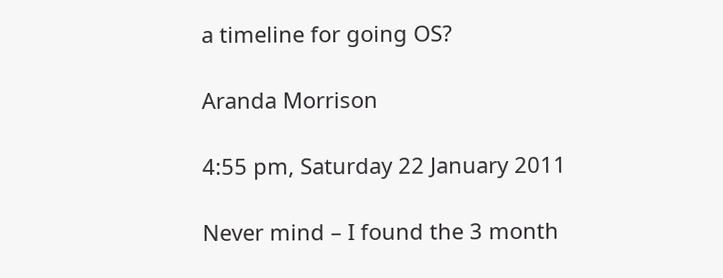a timeline for going OS?

Aranda Morrison

4:55 pm, Saturday 22 January 2011

Never mind – I found the 3 month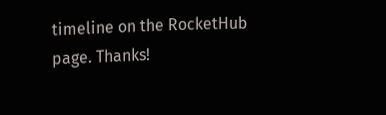timeline on the RocketHub page. Thanks!